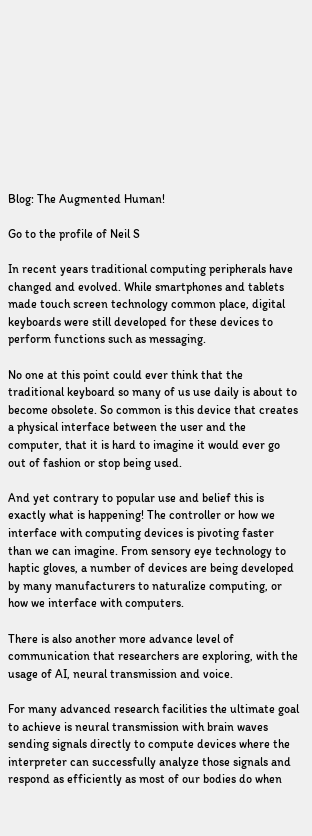Blog: The Augmented Human!

Go to the profile of Neil S

In recent years traditional computing peripherals have changed and evolved. While smartphones and tablets made touch screen technology common place, digital keyboards were still developed for these devices to perform functions such as messaging.

No one at this point could ever think that the traditional keyboard so many of us use daily is about to become obsolete. So common is this device that creates a physical interface between the user and the computer, that it is hard to imagine it would ever go out of fashion or stop being used.

And yet contrary to popular use and belief this is exactly what is happening! The controller or how we interface with computing devices is pivoting faster than we can imagine. From sensory eye technology to haptic gloves, a number of devices are being developed by many manufacturers to naturalize computing, or how we interface with computers.

There is also another more advance level of communication that researchers are exploring, with the usage of AI, neural transmission and voice.

For many advanced research facilities the ultimate goal to achieve is neural transmission with brain waves sending signals directly to compute devices where the interpreter can successfully analyze those signals and respond as efficiently as most of our bodies do when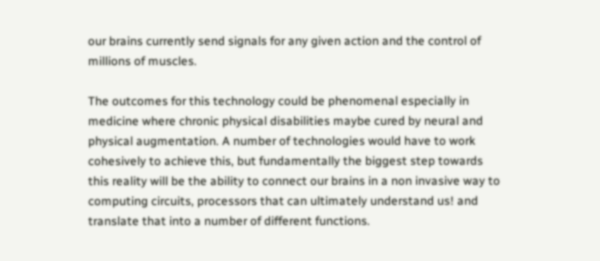our brains currently send signals for any given action and the control of millions of muscles.

The outcomes for this technology could be phenomenal especially in medicine where chronic physical disabilities maybe cured by neural and physical augmentation. A number of technologies would have to work cohesively to achieve this, but fundamentally the biggest step towards this reality will be the ability to connect our brains in a non invasive way to computing circuits, processors that can ultimately understand us! and translate that into a number of different functions.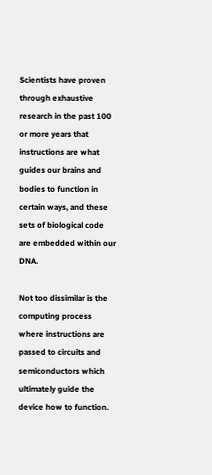Scientists have proven through exhaustive research in the past 100 or more years that instructions are what guides our brains and bodies to function in certain ways, and these sets of biological code are embedded within our DNA.

Not too dissimilar is the computing process where instructions are passed to circuits and semiconductors which ultimately guide the device how to function.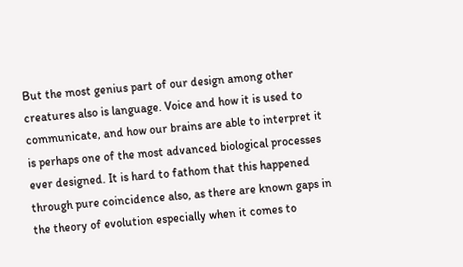But the most genius part of our design among other creatures also is language. Voice and how it is used to communicate, and how our brains are able to interpret it is perhaps one of the most advanced biological processes ever designed. It is hard to fathom that this happened through pure coincidence also, as there are known gaps in the theory of evolution especially when it comes to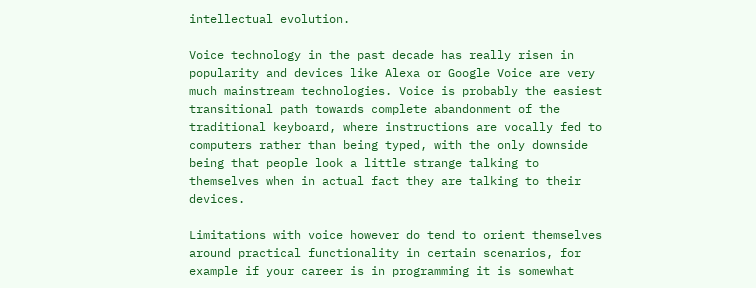intellectual evolution.

Voice technology in the past decade has really risen in popularity and devices like Alexa or Google Voice are very much mainstream technologies. Voice is probably the easiest transitional path towards complete abandonment of the traditional keyboard, where instructions are vocally fed to computers rather than being typed, with the only downside being that people look a little strange talking to themselves when in actual fact they are talking to their devices.

Limitations with voice however do tend to orient themselves around practical functionality in certain scenarios, for example if your career is in programming it is somewhat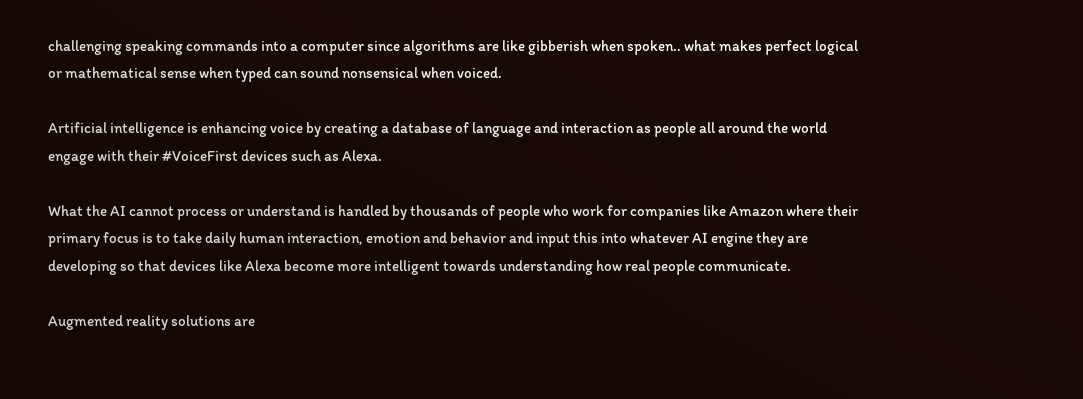challenging speaking commands into a computer since algorithms are like gibberish when spoken.. what makes perfect logical or mathematical sense when typed can sound nonsensical when voiced.

Artificial intelligence is enhancing voice by creating a database of language and interaction as people all around the world engage with their #VoiceFirst devices such as Alexa.

What the AI cannot process or understand is handled by thousands of people who work for companies like Amazon where their primary focus is to take daily human interaction, emotion and behavior and input this into whatever AI engine they are developing so that devices like Alexa become more intelligent towards understanding how real people communicate.

Augmented reality solutions are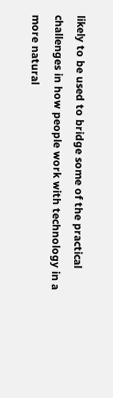likely to be used to bridge some of the practical challenges in how people work with technology in a more natural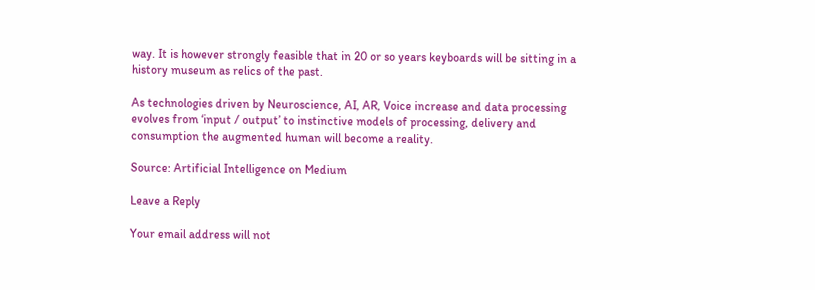way. It is however strongly feasible that in 20 or so years keyboards will be sitting in a history museum as relics of the past.

As technologies driven by Neuroscience, AI, AR, Voice increase and data processing evolves from ‘input / output’ to instinctive models of processing, delivery and consumption the augmented human will become a reality.

Source: Artificial Intelligence on Medium

Leave a Reply

Your email address will not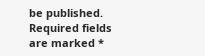be published. Required fields are marked *